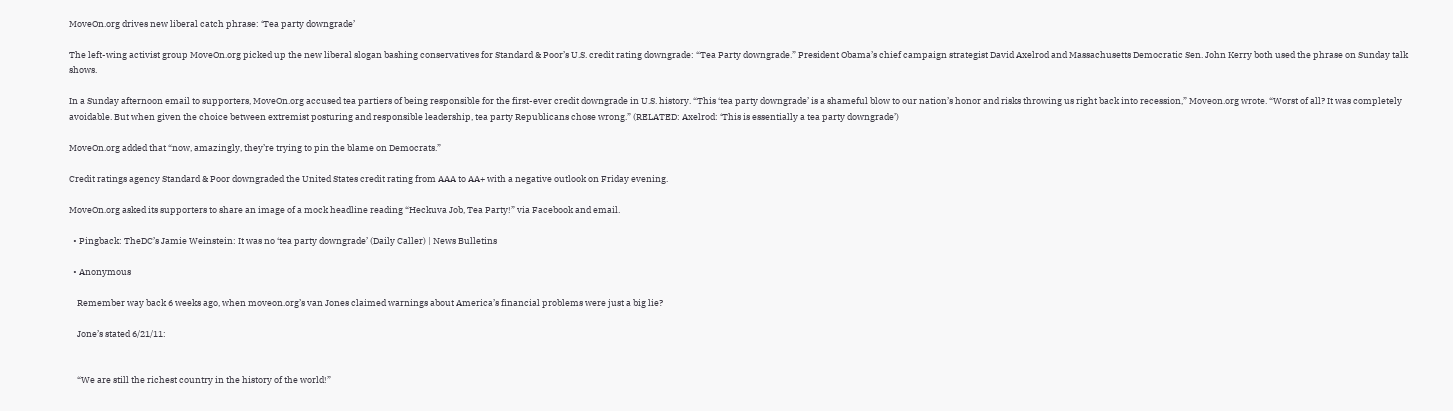MoveOn.org drives new liberal catch phrase: ‘Tea party downgrade’

The left-wing activist group MoveOn.org picked up the new liberal slogan bashing conservatives for Standard & Poor’s U.S. credit rating downgrade: “Tea Party downgrade.” President Obama’s chief campaign strategist David Axelrod and Massachusetts Democratic Sen. John Kerry both used the phrase on Sunday talk shows.

In a Sunday afternoon email to supporters, MoveOn.org accused tea partiers of being responsible for the first-ever credit downgrade in U.S. history. “This ‘tea party downgrade’ is a shameful blow to our nation’s honor and risks throwing us right back into recession,” Moveon.org wrote. “Worst of all? It was completely avoidable. But when given the choice between extremist posturing and responsible leadership, tea party Republicans chose wrong.” (RELATED: Axelrod: ‘This is essentially a tea party downgrade’)

MoveOn.org added that “now, amazingly, they’re trying to pin the blame on Democrats.”

Credit ratings agency Standard & Poor downgraded the United States credit rating from AAA to AA+ with a negative outlook on Friday evening.

MoveOn.org asked its supporters to share an image of a mock headline reading “Heckuva Job, Tea Party!” via Facebook and email.

  • Pingback: TheDC’s Jamie Weinstein: It was no ‘tea party downgrade’ (Daily Caller) | News Bulletins

  • Anonymous

    Remember way back 6 weeks ago, when moveon.org’s van Jones claimed warnings about America’s financial problems were just a big lie?

    Jone’s stated 6/21/11:


    “We are still the richest country in the history of the world!”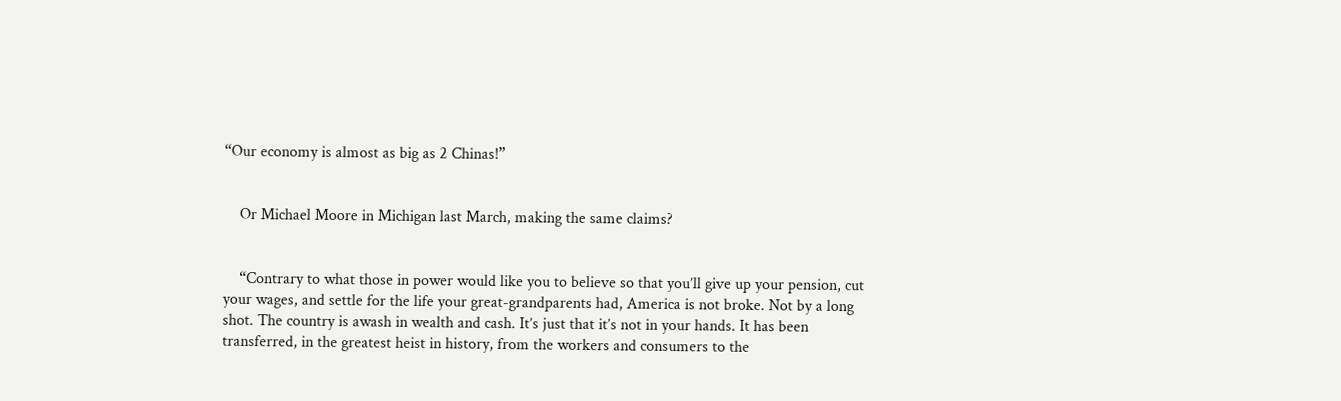“Our economy is almost as big as 2 Chinas!”


    Or Michael Moore in Michigan last March, making the same claims?


    “Contrary to what those in power would like you to believe so that you’ll give up your pension, cut your wages, and settle for the life your great-grandparents had, America is not broke. Not by a long shot. The country is awash in wealth and cash. It’s just that it’s not in your hands. It has been transferred, in the greatest heist in history, from the workers and consumers to the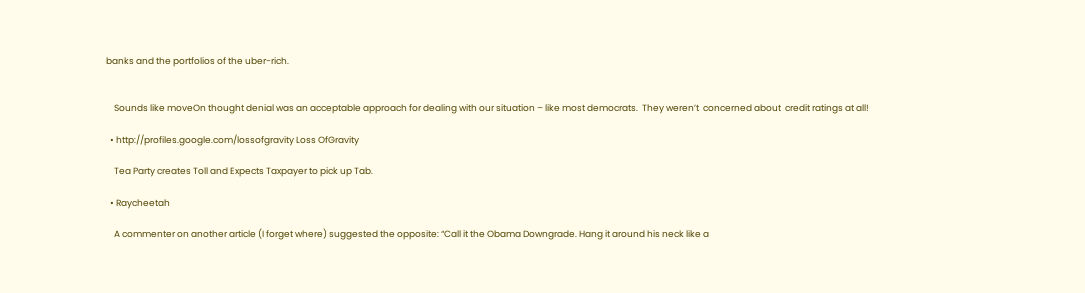banks and the portfolios of the uber-rich.


    Sounds like moveOn thought denial was an acceptable approach for dealing with our situation – like most democrats.  They weren’t  concerned about  credit ratings at all!

  • http://profiles.google.com/lossofgravity Loss OfGravity

    Tea Party creates Toll and Expects Taxpayer to pick up Tab.

  • Raycheetah

    A commenter on another article (I forget where) suggested the opposite: “Call it the Obama Downgrade. Hang it around his neck like a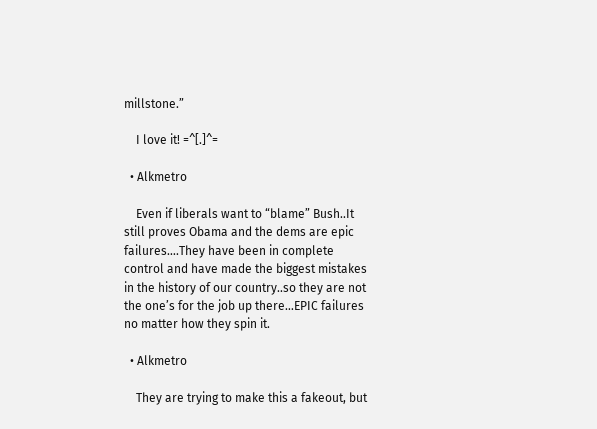millstone.”

    I love it! =^[.]^=

  • Alkmetro

    Even if liberals want to “blame” Bush..It still proves Obama and the dems are epic failures….They have been in complete control and have made the biggest mistakes in the history of our country..so they are not the one’s for the job up there…EPIC failures no matter how they spin it.

  • Alkmetro

    They are trying to make this a fakeout, but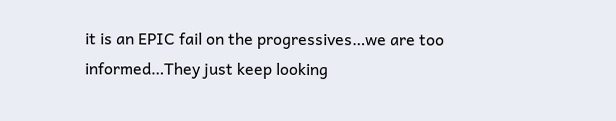it is an EPIC fail on the progressives…we are too informed…They just keep looking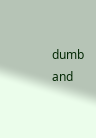dumb and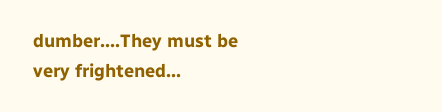dumber….They must be very frightened…